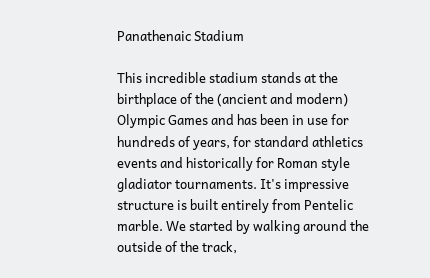Panathenaic Stadium

This incredible stadium stands at the birthplace of the (ancient and modern) Olympic Games and has been in use for hundreds of years, for standard athletics events and historically for Roman style gladiator tournaments. It's impressive structure is built entirely from Pentelic marble. We started by walking around the outside of the track,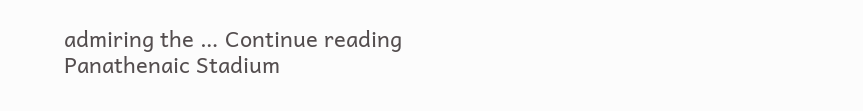admiring the … Continue reading Panathenaic Stadium